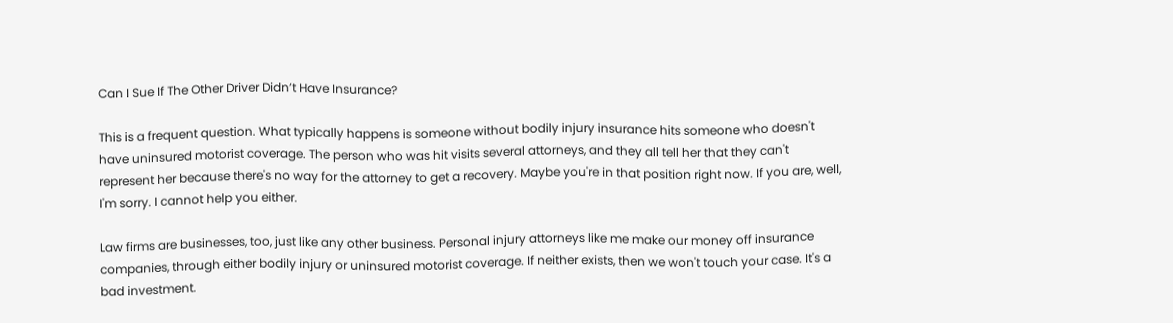Can I Sue If The Other Driver Didn’t Have Insurance?

This is a frequent question. What typically happens is someone without bodily injury insurance hits someone who doesn't have uninsured motorist coverage. The person who was hit visits several attorneys, and they all tell her that they can't represent her because there's no way for the attorney to get a recovery. Maybe you're in that position right now. If you are, well, I'm sorry. I cannot help you either.

Law firms are businesses, too, just like any other business. Personal injury attorneys like me make our money off insurance companies, through either bodily injury or uninsured motorist coverage. If neither exists, then we won't touch your case. It's a bad investment.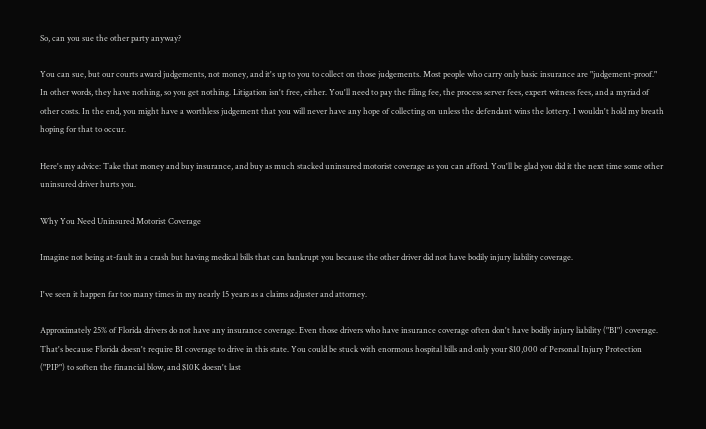So, can you sue the other party anyway?

You can sue, but our courts award judgements, not money, and it's up to you to collect on those judgements. Most people who carry only basic insurance are "judgement-proof." In other words, they have nothing, so you get nothing. Litigation isn't free, either. You'll need to pay the filing fee, the process server fees, expert witness fees, and a myriad of other costs. In the end, you might have a worthless judgement that you will never have any hope of collecting on unless the defendant wins the lottery. I wouldn't hold my breath hoping for that to occur.

Here's my advice: Take that money and buy insurance, and buy as much stacked uninsured motorist coverage as you can afford. You'll be glad you did it the next time some other uninsured driver hurts you.

Why You Need Uninsured Motorist Coverage

Imagine not being at-fault in a crash but having medical bills that can bankrupt you because the other driver did not have bodily injury liability coverage.

I've seen it happen far too many times in my nearly 15 years as a claims adjuster and attorney.

Approximately 25% of Florida drivers do not have any insurance coverage. Even those drivers who have insurance coverage often don't have bodily injury liability ("BI") coverage. That's because Florida doesn't require BI coverage to drive in this state. You could be stuck with enormous hospital bills and only your $10,000 of Personal Injury Protection ("PIP") to soften the financial blow, and $10K doesn't last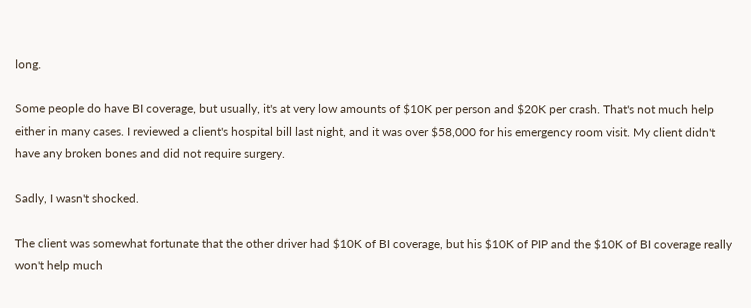long.

Some people do have BI coverage, but usually, it's at very low amounts of $10K per person and $20K per crash. That's not much help either in many cases. I reviewed a client's hospital bill last night, and it was over $58,000 for his emergency room visit. My client didn't have any broken bones and did not require surgery.

Sadly, I wasn't shocked.

The client was somewhat fortunate that the other driver had $10K of BI coverage, but his $10K of PIP and the $10K of BI coverage really won't help much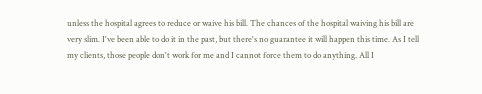unless the hospital agrees to reduce or waive his bill. The chances of the hospital waiving his bill are very slim. I've been able to do it in the past, but there's no guarantee it will happen this time. As I tell my clients, those people don't work for me and I cannot force them to do anything. All I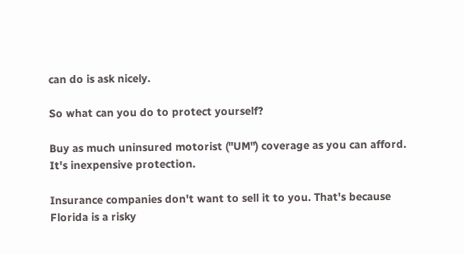can do is ask nicely.

So what can you do to protect yourself?

Buy as much uninsured motorist ("UM") coverage as you can afford. It's inexpensive protection.

Insurance companies don't want to sell it to you. That's because Florida is a risky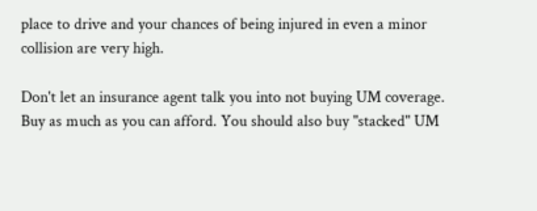place to drive and your chances of being injured in even a minor collision are very high.

Don't let an insurance agent talk you into not buying UM coverage. Buy as much as you can afford. You should also buy "stacked" UM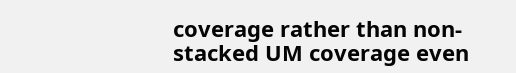coverage rather than non-stacked UM coverage even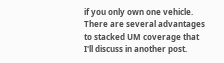if you only own one vehicle. There are several advantages to stacked UM coverage that I'll discuss in another post.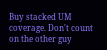Buy stacked UM coverage. Don't count on the other guy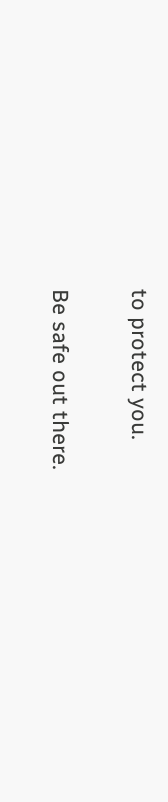to protect you.

Be safe out there.